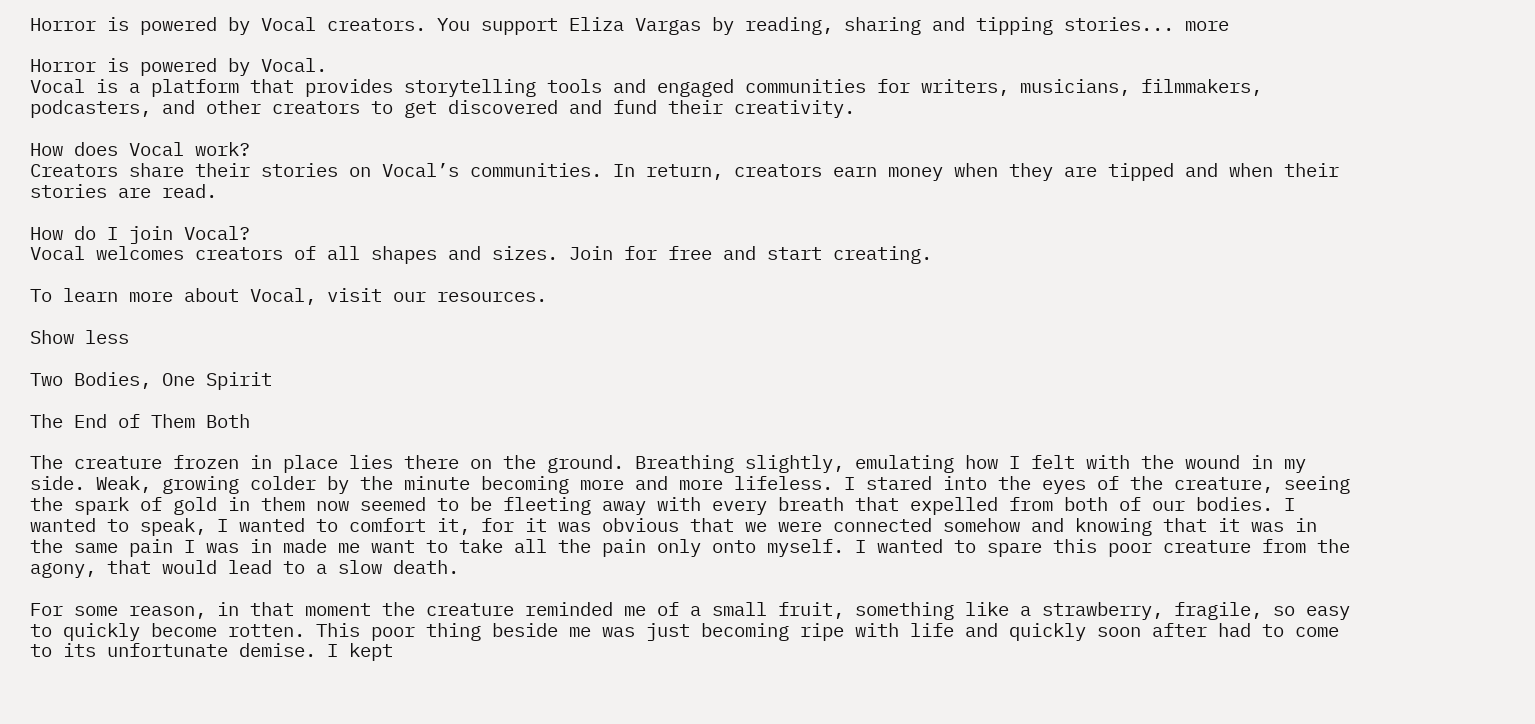Horror is powered by Vocal creators. You support Eliza Vargas by reading, sharing and tipping stories... more

Horror is powered by Vocal.
Vocal is a platform that provides storytelling tools and engaged communities for writers, musicians, filmmakers, podcasters, and other creators to get discovered and fund their creativity.

How does Vocal work?
Creators share their stories on Vocal’s communities. In return, creators earn money when they are tipped and when their stories are read.

How do I join Vocal?
Vocal welcomes creators of all shapes and sizes. Join for free and start creating.

To learn more about Vocal, visit our resources.

Show less

Two Bodies, One Spirit

The End of Them Both

The creature frozen in place lies there on the ground. Breathing slightly, emulating how I felt with the wound in my side. Weak, growing colder by the minute becoming more and more lifeless. I stared into the eyes of the creature, seeing the spark of gold in them now seemed to be fleeting away with every breath that expelled from both of our bodies. I wanted to speak, I wanted to comfort it, for it was obvious that we were connected somehow and knowing that it was in the same pain I was in made me want to take all the pain only onto myself. I wanted to spare this poor creature from the agony, that would lead to a slow death.

For some reason, in that moment the creature reminded me of a small fruit, something like a strawberry, fragile, so easy to quickly become rotten. This poor thing beside me was just becoming ripe with life and quickly soon after had to come to its unfortunate demise. I kept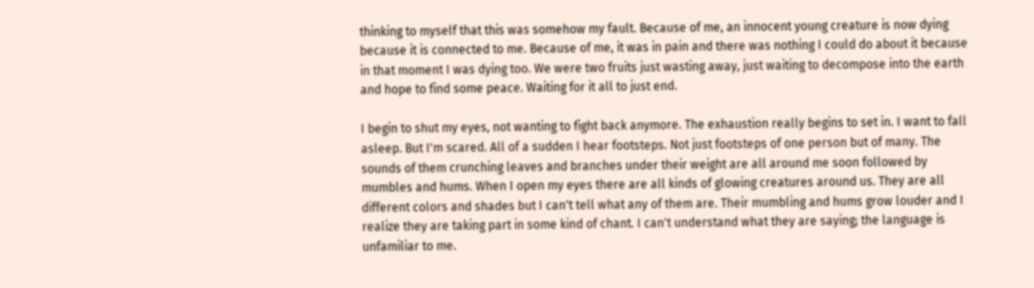thinking to myself that this was somehow my fault. Because of me, an innocent young creature is now dying because it is connected to me. Because of me, it was in pain and there was nothing I could do about it because in that moment I was dying too. We were two fruits just wasting away, just waiting to decompose into the earth and hope to find some peace. Waiting for it all to just end.

I begin to shut my eyes, not wanting to fight back anymore. The exhaustion really begins to set in. I want to fall asleep. But I'm scared. All of a sudden I hear footsteps. Not just footsteps of one person but of many. The sounds of them crunching leaves and branches under their weight are all around me soon followed by mumbles and hums. When I open my eyes there are all kinds of glowing creatures around us. They are all different colors and shades but I can't tell what any of them are. Their mumbling and hums grow louder and I realize they are taking part in some kind of chant. I can't understand what they are saying; the language is unfamiliar to me.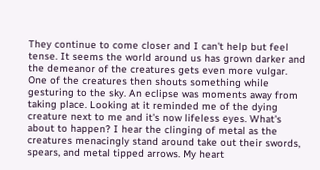They continue to come closer and I can't help but feel tense. It seems the world around us has grown darker and the demeanor of the creatures gets even more vulgar. One of the creatures then shouts something while gesturing to the sky. An eclipse was moments away from taking place. Looking at it reminded me of the dying creature next to me and it's now lifeless eyes. What's about to happen? I hear the clinging of metal as the creatures menacingly stand around take out their swords, spears, and metal tipped arrows. My heart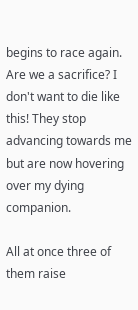begins to race again. Are we a sacrifice? I don't want to die like this! They stop advancing towards me but are now hovering over my dying companion.

All at once three of them raise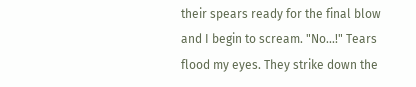their spears ready for the final blow and I begin to scream. "No...!" Tears flood my eyes. They strike down the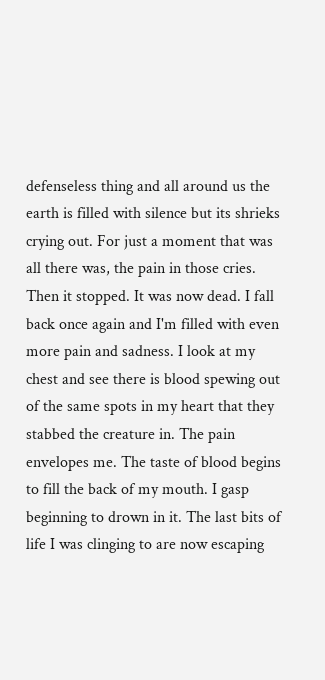defenseless thing and all around us the earth is filled with silence but its shrieks crying out. For just a moment that was all there was, the pain in those cries. Then it stopped. It was now dead. I fall back once again and I'm filled with even more pain and sadness. I look at my chest and see there is blood spewing out of the same spots in my heart that they stabbed the creature in. The pain envelopes me. The taste of blood begins to fill the back of my mouth. I gasp beginning to drown in it. The last bits of life I was clinging to are now escaping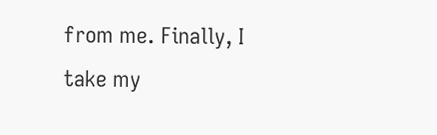from me. Finally, I take my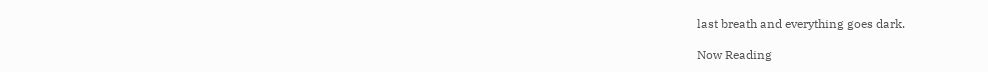last breath and everything goes dark.

Now Reading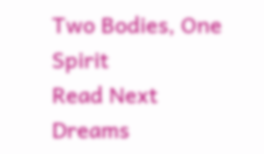Two Bodies, One Spirit
Read Next
Dreams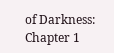of Darkness: Chapter 1